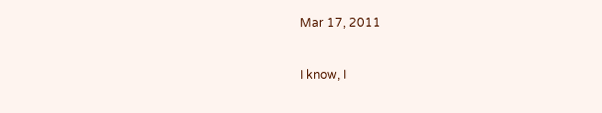Mar 17, 2011


I know, I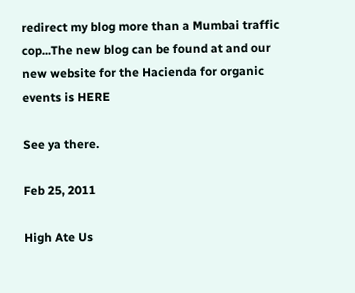redirect my blog more than a Mumbai traffic cop...The new blog can be found at and our new website for the Hacienda for organic events is HERE

See ya there.

Feb 25, 2011

High Ate Us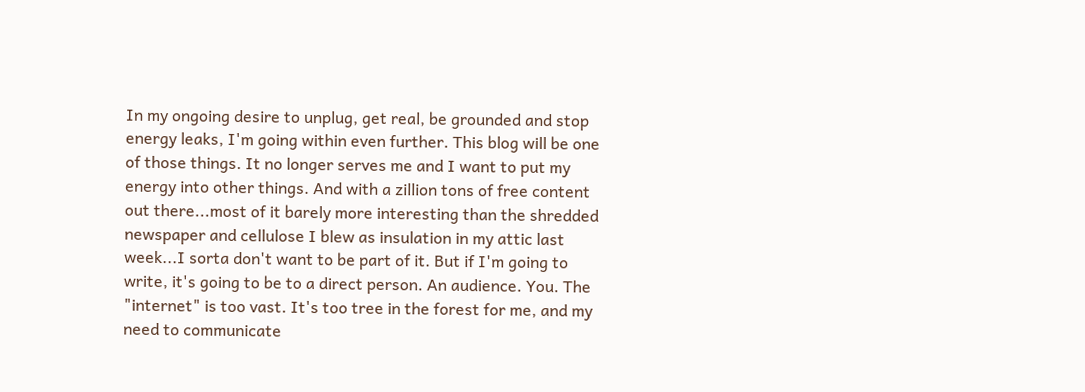In my ongoing desire to unplug, get real, be grounded and stop energy leaks, I'm going within even further. This blog will be one of those things. It no longer serves me and I want to put my energy into other things. And with a zillion tons of free content out there...most of it barely more interesting than the shredded newspaper and cellulose I blew as insulation in my attic last week...I sorta don't want to be part of it. But if I'm going to write, it's going to be to a direct person. An audience. You. The "internet" is too vast. It's too tree in the forest for me, and my need to communicate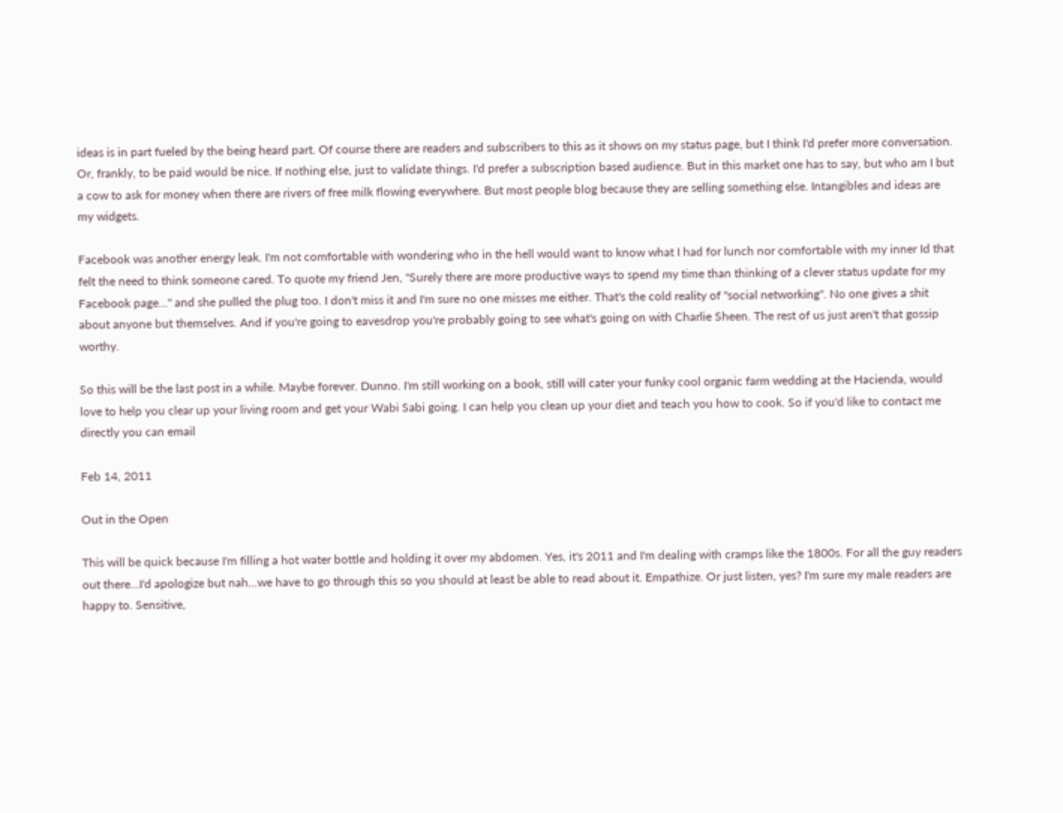ideas is in part fueled by the being heard part. Of course there are readers and subscribers to this as it shows on my status page, but I think I'd prefer more conversation. Or, frankly, to be paid would be nice. If nothing else, just to validate things. I'd prefer a subscription based audience. But in this market one has to say, but who am I but a cow to ask for money when there are rivers of free milk flowing everywhere. But most people blog because they are selling something else. Intangibles and ideas are my widgets.

Facebook was another energy leak. I'm not comfortable with wondering who in the hell would want to know what I had for lunch nor comfortable with my inner Id that felt the need to think someone cared. To quote my friend Jen, "Surely there are more productive ways to spend my time than thinking of a clever status update for my Facebook page..." and she pulled the plug too. I don't miss it and I'm sure no one misses me either. That's the cold reality of "social networking". No one gives a shit about anyone but themselves. And if you're going to eavesdrop you're probably going to see what's going on with Charlie Sheen. The rest of us just aren't that gossip worthy.

So this will be the last post in a while. Maybe forever. Dunno. I'm still working on a book, still will cater your funky cool organic farm wedding at the Hacienda, would love to help you clear up your living room and get your Wabi Sabi going. I can help you clean up your diet and teach you how to cook. So if you'd like to contact me directly you can email

Feb 14, 2011

Out in the Open

This will be quick because I'm filling a hot water bottle and holding it over my abdomen. Yes, it's 2011 and I'm dealing with cramps like the 1800s. For all the guy readers out there...I'd apologize but nah...we have to go through this so you should at least be able to read about it. Empathize. Or just listen, yes? I'm sure my male readers are happy to. Sensitive,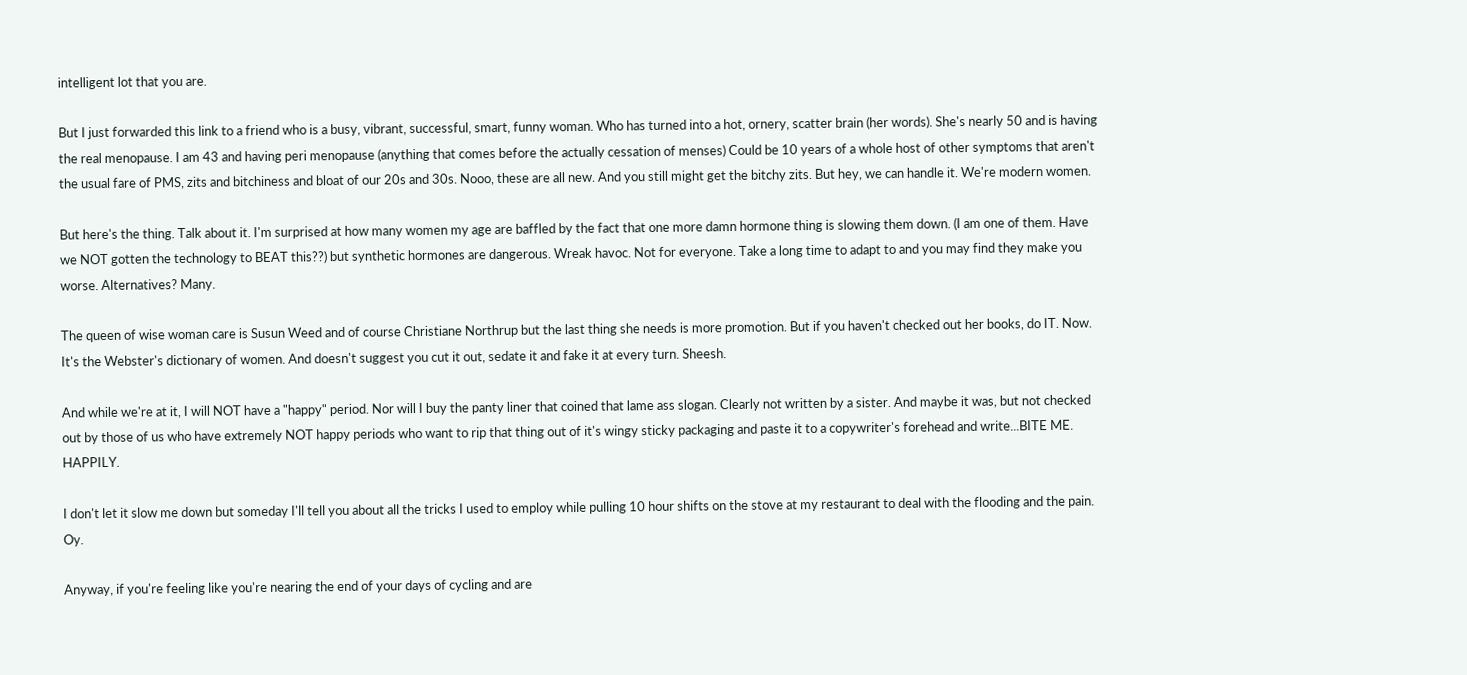intelligent lot that you are.

But I just forwarded this link to a friend who is a busy, vibrant, successful, smart, funny woman. Who has turned into a hot, ornery, scatter brain (her words). She's nearly 50 and is having the real menopause. I am 43 and having peri menopause (anything that comes before the actually cessation of menses) Could be 10 years of a whole host of other symptoms that aren't the usual fare of PMS, zits and bitchiness and bloat of our 20s and 30s. Nooo, these are all new. And you still might get the bitchy zits. But hey, we can handle it. We're modern women.

But here's the thing. Talk about it. I'm surprised at how many women my age are baffled by the fact that one more damn hormone thing is slowing them down. (I am one of them. Have we NOT gotten the technology to BEAT this??) but synthetic hormones are dangerous. Wreak havoc. Not for everyone. Take a long time to adapt to and you may find they make you worse. Alternatives? Many.

The queen of wise woman care is Susun Weed and of course Christiane Northrup but the last thing she needs is more promotion. But if you haven't checked out her books, do IT. Now. It's the Webster's dictionary of women. And doesn't suggest you cut it out, sedate it and fake it at every turn. Sheesh.

And while we're at it, I will NOT have a "happy" period. Nor will I buy the panty liner that coined that lame ass slogan. Clearly not written by a sister. And maybe it was, but not checked out by those of us who have extremely NOT happy periods who want to rip that thing out of it's wingy sticky packaging and paste it to a copywriter's forehead and write...BITE ME. HAPPILY.

I don't let it slow me down but someday I'll tell you about all the tricks I used to employ while pulling 10 hour shifts on the stove at my restaurant to deal with the flooding and the pain. Oy.

Anyway, if you're feeling like you're nearing the end of your days of cycling and are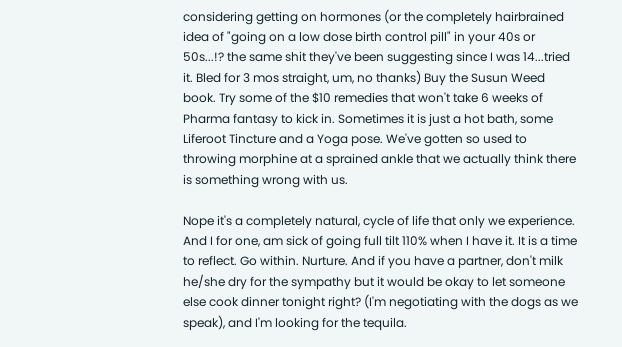considering getting on hormones (or the completely hairbrained idea of "going on a low dose birth control pill" in your 40s or 50s...!? the same shit they've been suggesting since I was 14...tried it. Bled for 3 mos straight, um, no thanks) Buy the Susun Weed book. Try some of the $10 remedies that won't take 6 weeks of Pharma fantasy to kick in. Sometimes it is just a hot bath, some Liferoot Tincture and a Yoga pose. We've gotten so used to throwing morphine at a sprained ankle that we actually think there is something wrong with us.

Nope it's a completely natural, cycle of life that only we experience. And I for one, am sick of going full tilt 110% when I have it. It is a time to reflect. Go within. Nurture. And if you have a partner, don't milk he/she dry for the sympathy but it would be okay to let someone else cook dinner tonight right? (I'm negotiating with the dogs as we speak), and I'm looking for the tequila.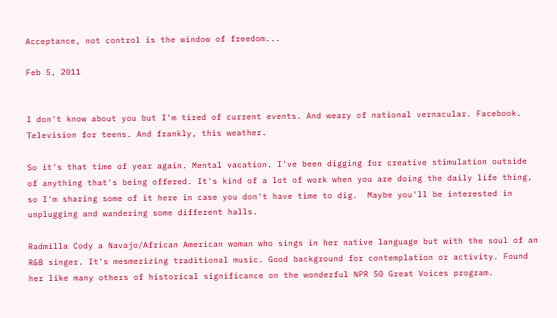Acceptance, not control is the window of freedom...

Feb 5, 2011


I don't know about you but I'm tired of current events. And weary of national vernacular. Facebook.  Television for teens. And frankly, this weather.

So it's that time of year again. Mental vacation. I've been digging for creative stimulation outside of anything that's being offered. It's kind of a lot of work when you are doing the daily life thing, so I'm sharing some of it here in case you don't have time to dig.  Maybe you'll be interested in unplugging and wandering some different halls.

Radmilla Cody a Navajo/African American woman who sings in her native language but with the soul of an R&B singer. It's mesmerizing traditional music. Good background for contemplation or activity. Found her like many others of historical significance on the wonderful NPR 50 Great Voices program.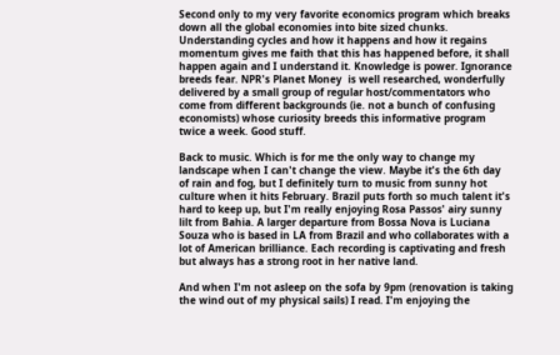Second only to my very favorite economics program which breaks down all the global economies into bite sized chunks. Understanding cycles and how it happens and how it regains momentum gives me faith that this has happened before, it shall happen again and I understand it. Knowledge is power. Ignorance breeds fear. NPR's Planet Money  is well researched, wonderfully delivered by a small group of regular host/commentators who come from different backgrounds (ie. not a bunch of confusing economists) whose curiosity breeds this informative program twice a week. Good stuff.

Back to music. Which is for me the only way to change my landscape when I can't change the view. Maybe it's the 6th day of rain and fog, but I definitely turn to music from sunny hot culture when it hits February. Brazil puts forth so much talent it's hard to keep up, but I'm really enjoying Rosa Passos' airy sunny lilt from Bahia. A larger departure from Bossa Nova is Luciana Souza who is based in LA from Brazil and who collaborates with a lot of American brilliance. Each recording is captivating and fresh but always has a strong root in her native land.

And when I'm not asleep on the sofa by 9pm (renovation is taking the wind out of my physical sails) I read. I'm enjoying the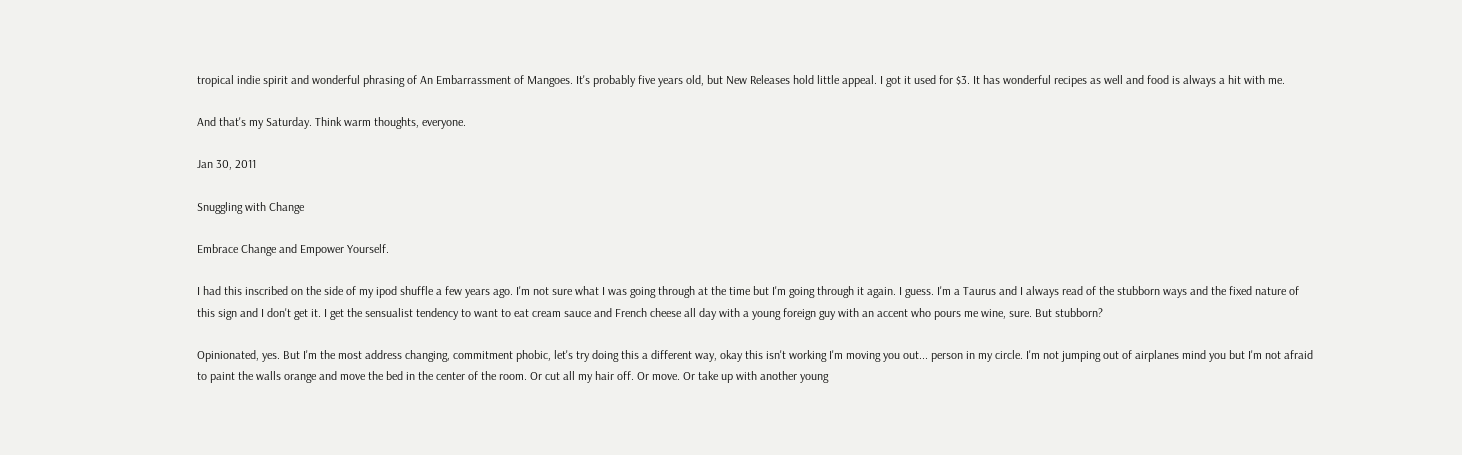tropical indie spirit and wonderful phrasing of An Embarrassment of Mangoes. It's probably five years old, but New Releases hold little appeal. I got it used for $3. It has wonderful recipes as well and food is always a hit with me.

And that's my Saturday. Think warm thoughts, everyone.

Jan 30, 2011

Snuggling with Change

Embrace Change and Empower Yourself.

I had this inscribed on the side of my ipod shuffle a few years ago. I'm not sure what I was going through at the time but I'm going through it again. I guess. I'm a Taurus and I always read of the stubborn ways and the fixed nature of this sign and I don't get it. I get the sensualist tendency to want to eat cream sauce and French cheese all day with a young foreign guy with an accent who pours me wine, sure. But stubborn?

Opinionated, yes. But I'm the most address changing, commitment phobic, let's try doing this a different way, okay this isn't working I'm moving you out... person in my circle. I'm not jumping out of airplanes mind you but I'm not afraid to paint the walls orange and move the bed in the center of the room. Or cut all my hair off. Or move. Or take up with another young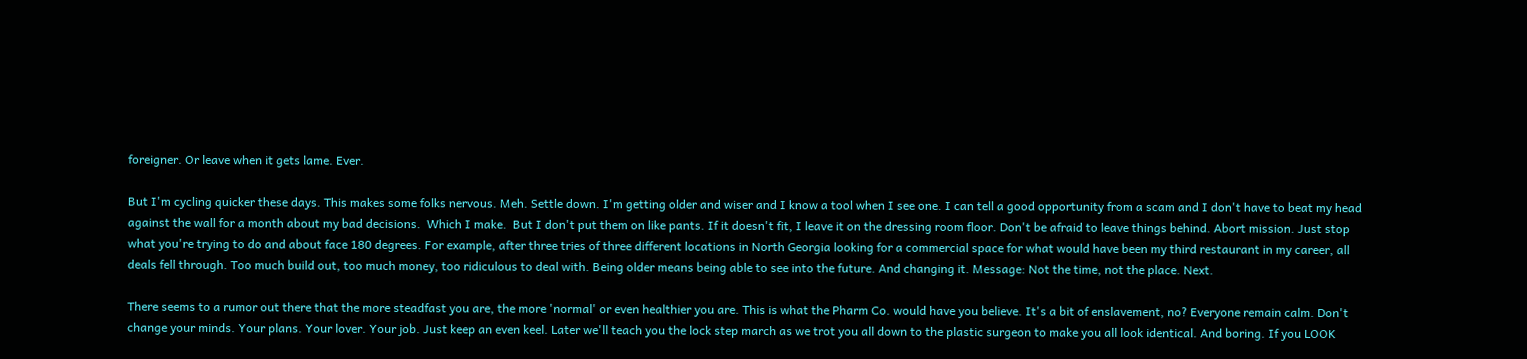foreigner. Or leave when it gets lame. Ever.

But I'm cycling quicker these days. This makes some folks nervous. Meh. Settle down. I'm getting older and wiser and I know a tool when I see one. I can tell a good opportunity from a scam and I don't have to beat my head against the wall for a month about my bad decisions.  Which I make.  But I don't put them on like pants. If it doesn't fit, I leave it on the dressing room floor. Don't be afraid to leave things behind. Abort mission. Just stop what you're trying to do and about face 180 degrees. For example, after three tries of three different locations in North Georgia looking for a commercial space for what would have been my third restaurant in my career, all deals fell through. Too much build out, too much money, too ridiculous to deal with. Being older means being able to see into the future. And changing it. Message: Not the time, not the place. Next.

There seems to a rumor out there that the more steadfast you are, the more 'normal' or even healthier you are. This is what the Pharm Co. would have you believe. It's a bit of enslavement, no? Everyone remain calm. Don't change your minds. Your plans. Your lover. Your job. Just keep an even keel. Later we'll teach you the lock step march as we trot you all down to the plastic surgeon to make you all look identical. And boring. If you LOOK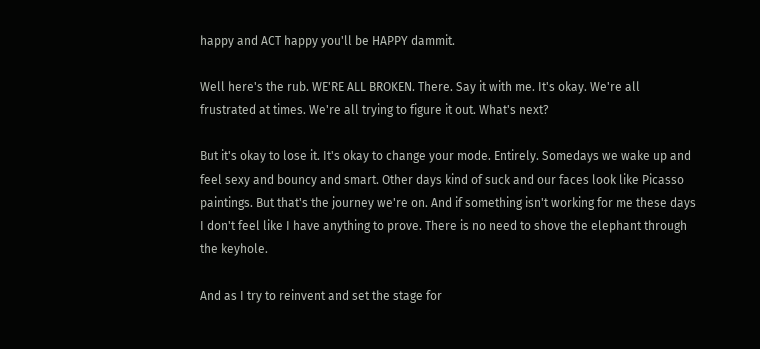happy and ACT happy you'll be HAPPY dammit.

Well here's the rub. WE'RE ALL BROKEN. There. Say it with me. It's okay. We're all frustrated at times. We're all trying to figure it out. What's next?

But it's okay to lose it. It's okay to change your mode. Entirely. Somedays we wake up and feel sexy and bouncy and smart. Other days kind of suck and our faces look like Picasso paintings. But that's the journey we're on. And if something isn't working for me these days I don't feel like I have anything to prove. There is no need to shove the elephant through the keyhole.

And as I try to reinvent and set the stage for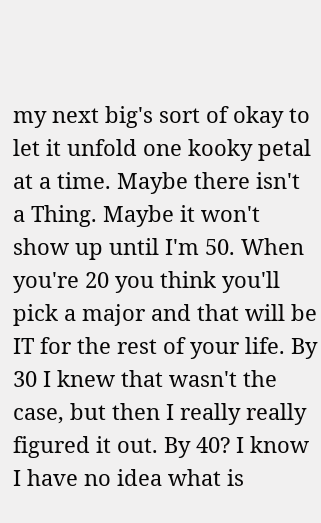my next big's sort of okay to let it unfold one kooky petal at a time. Maybe there isn't a Thing. Maybe it won't show up until I'm 50. When you're 20 you think you'll pick a major and that will be IT for the rest of your life. By 30 I knew that wasn't the case, but then I really really figured it out. By 40? I know I have no idea what is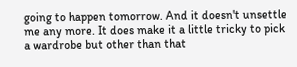going to happen tomorrow. And it doesn't unsettle me any more. It does make it a little tricky to pick a wardrobe but other than that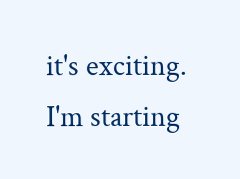it's exciting. I'm starting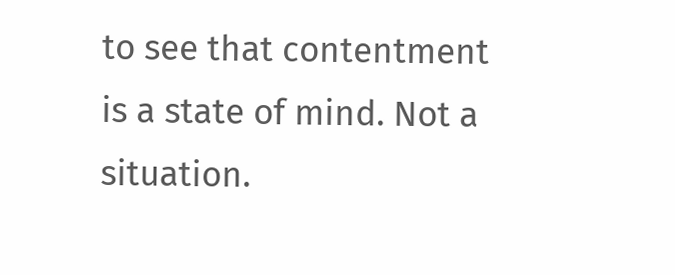to see that contentment is a state of mind. Not a situation.